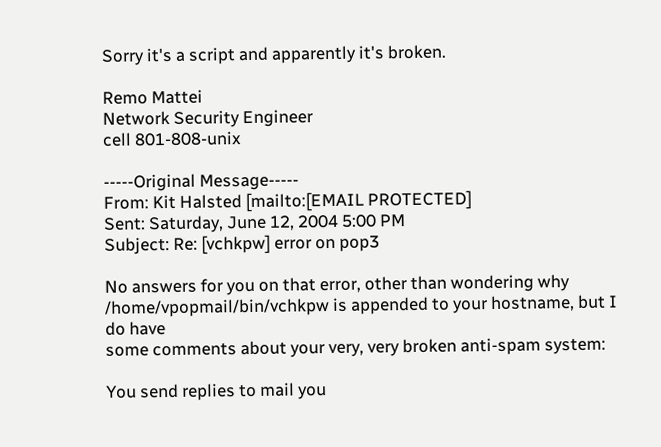Sorry it's a script and apparently it's broken.

Remo Mattei
Network Security Engineer
cell 801-808-unix

-----Original Message-----
From: Kit Halsted [mailto:[EMAIL PROTECTED]
Sent: Saturday, June 12, 2004 5:00 PM
Subject: Re: [vchkpw] error on pop3

No answers for you on that error, other than wondering why
/home/vpopmail/bin/vchkpw is appended to your hostname, but I do have
some comments about your very, very broken anti-spam system:

You send replies to mail you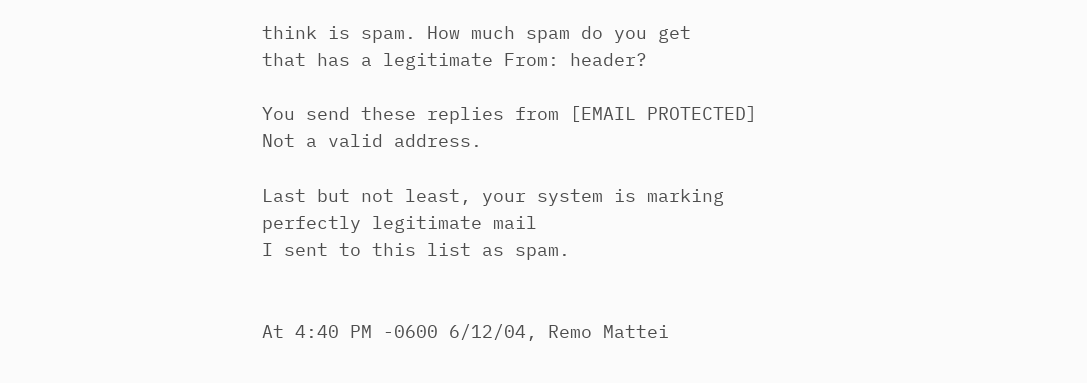think is spam. How much spam do you get
that has a legitimate From: header?

You send these replies from [EMAIL PROTECTED] Not a valid address.

Last but not least, your system is marking perfectly legitimate mail
I sent to this list as spam.


At 4:40 PM -0600 6/12/04, Remo Mattei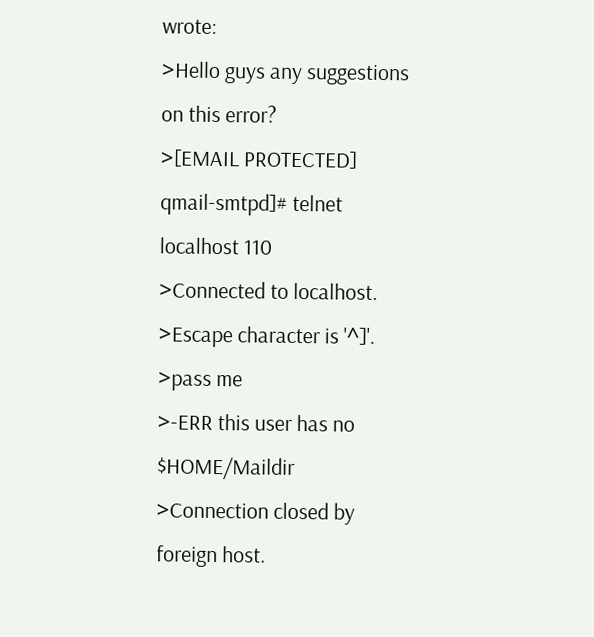wrote:
>Hello guys any suggestions on this error?
>[EMAIL PROTECTED] qmail-smtpd]# telnet localhost 110
>Connected to localhost.
>Escape character is '^]'.
>pass me
>-ERR this user has no $HOME/Maildir
>Connection closed by foreign host.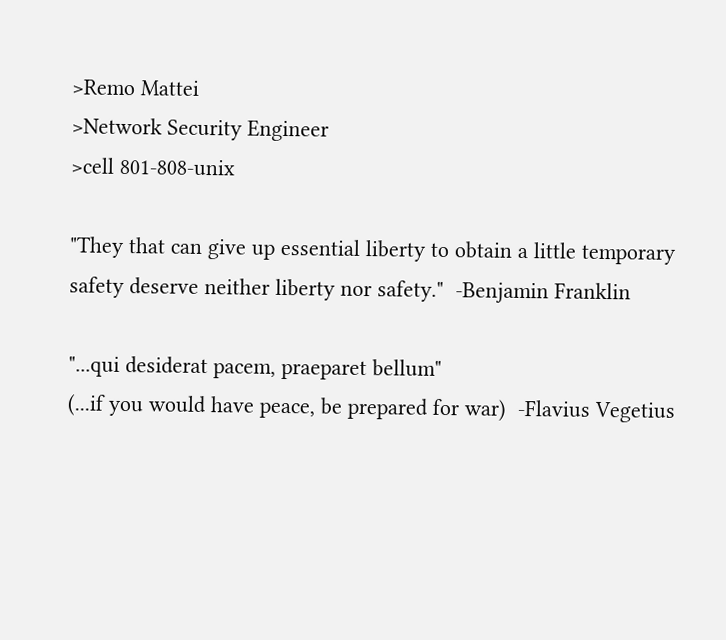>Remo Mattei
>Network Security Engineer
>cell 801-808-unix

"They that can give up essential liberty to obtain a little temporary
safety deserve neither liberty nor safety."  -Benjamin Franklin

"...qui desiderat pacem, praeparet bellum"
(...if you would have peace, be prepared for war)  -Flavius Vegetius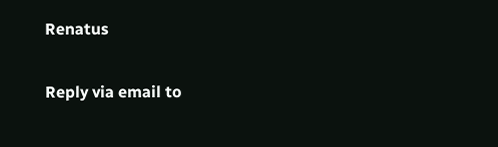Renatus

Reply via email to